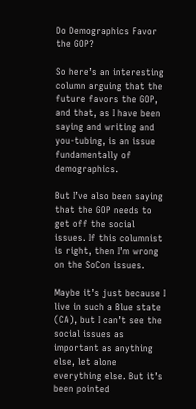Do Demographics Favor the GOP?

So here’s an interesting column arguing that the future favors the GOP, and that, as I have been saying and writing and you-tubing, is an issue fundamentally of demographics.

But I’ve also been saying that the GOP needs to get off the social issues. If this columnist is right, then I’m wrong on the SoCon issues.

Maybe it’s just because I live in such a Blue state (CA), but I can’t see the social issues as important as anything else, let alone everything else. But it’s been pointed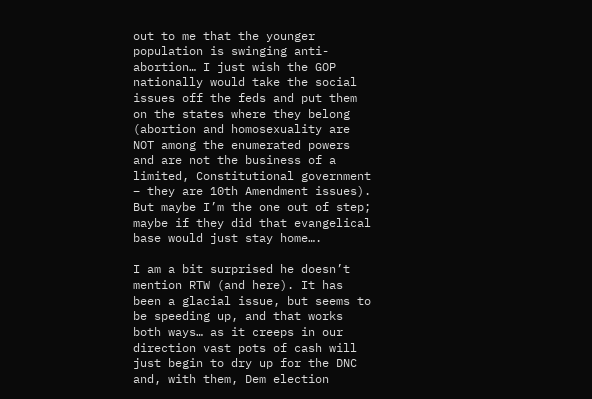out to me that the younger population is swinging anti-abortion… I just wish the GOP nationally would take the social issues off the feds and put them on the states where they belong (abortion and homosexuality are NOT among the enumerated powers and are not the business of a limited, Constitutional government – they are 10th Amendment issues). But maybe I’m the one out of step; maybe if they did that evangelical base would just stay home….

I am a bit surprised he doesn’t mention RTW (and here). It has been a glacial issue, but seems to be speeding up, and that works both ways… as it creeps in our direction vast pots of cash will just begin to dry up for the DNC and, with them, Dem election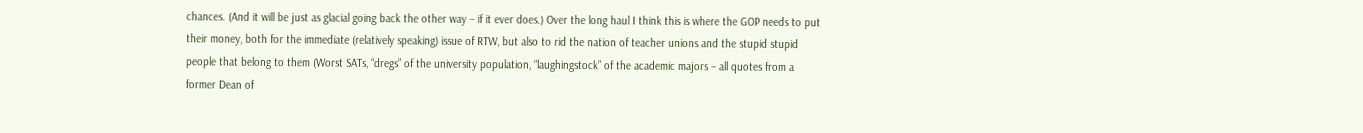chances. (And it will be just as glacial going back the other way – if it ever does.) Over the long haul I think this is where the GOP needs to put their money, both for the immediate (relatively speaking) issue of RTW, but also to rid the nation of teacher unions and the stupid stupid people that belong to them (Worst SATs, “dregs” of the university population, “laughingstock” of the academic majors – all quotes from a former Dean of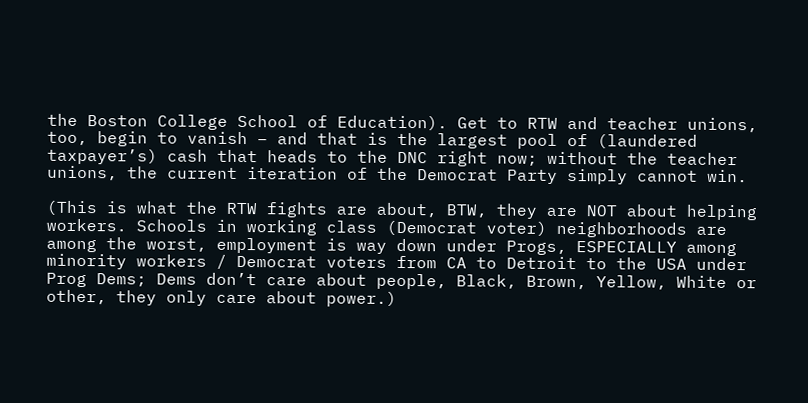the Boston College School of Education). Get to RTW and teacher unions, too, begin to vanish – and that is the largest pool of (laundered taxpayer’s) cash that heads to the DNC right now; without the teacher unions, the current iteration of the Democrat Party simply cannot win.

(This is what the RTW fights are about, BTW, they are NOT about helping workers. Schools in working class (Democrat voter) neighborhoods are among the worst, employment is way down under Progs, ESPECIALLY among minority workers / Democrat voters from CA to Detroit to the USA under Prog Dems; Dems don’t care about people, Black, Brown, Yellow, White or other, they only care about power.)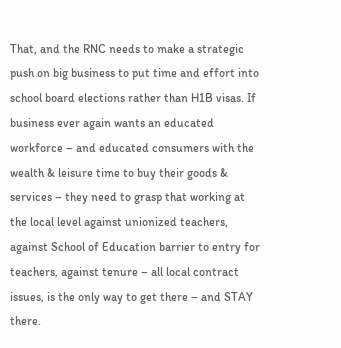That, and the RNC needs to make a strategic push on big business to put time and effort into school board elections rather than H1B visas. If business ever again wants an educated workforce – and educated consumers with the wealth & leisure time to buy their goods & services – they need to grasp that working at the local level against unionized teachers, against School of Education barrier to entry for teachers, against tenure – all local contract issues, is the only way to get there – and STAY there.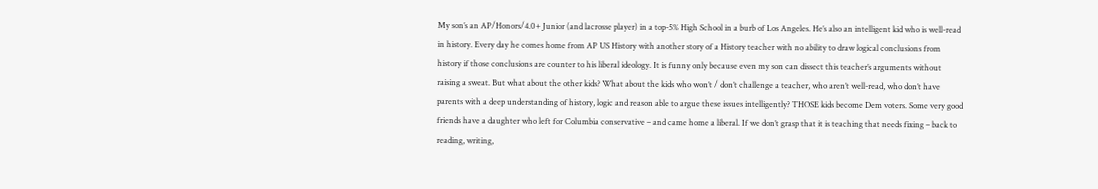My son’s an AP/Honors/4.0+ Junior (and lacrosse player) in a top-5% High School in a burb of Los Angeles. He’s also an intelligent kid who is well-read in history. Every day he comes home from AP US History with another story of a History teacher with no ability to draw logical conclusions from history if those conclusions are counter to his liberal ideology. It is funny only because even my son can dissect this teacher’s arguments without raising a sweat. But what about the other kids? What about the kids who won’t / don’t challenge a teacher, who aren’t well-read, who don’t have parents with a deep understanding of history, logic and reason able to argue these issues intelligently? THOSE kids become Dem voters. Some very good friends have a daughter who left for Columbia conservative – and came home a liberal. If we don’t grasp that it is teaching that needs fixing – back to reading, writing,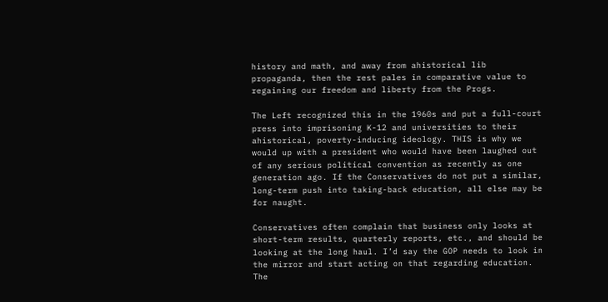history and math, and away from ahistorical lib propaganda, then the rest pales in comparative value to regaining our freedom and liberty from the Progs.

The Left recognized this in the 1960s and put a full-court press into imprisoning K-12 and universities to their ahistorical, poverty-inducing ideology. THIS is why we would up with a president who would have been laughed out of any serious political convention as recently as one generation ago. If the Conservatives do not put a similar, long-term push into taking-back education, all else may be for naught.

Conservatives often complain that business only looks at short-term results, quarterly reports, etc., and should be looking at the long haul. I’d say the GOP needs to look in the mirror and start acting on that regarding education. The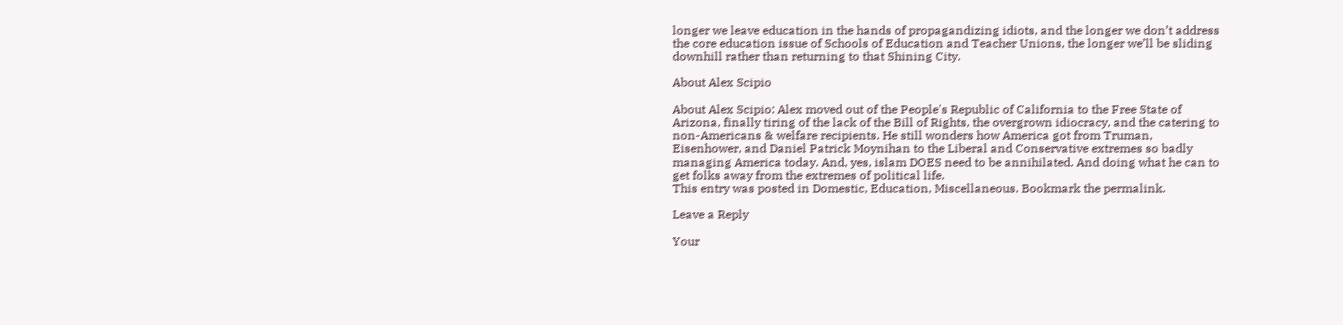longer we leave education in the hands of propagandizing idiots, and the longer we don’t address the core education issue of Schools of Education and Teacher Unions, the longer we’ll be sliding downhill rather than returning to that Shining City.

About Alex Scipio

About Alex Scipio: Alex moved out of the People's Republic of California to the Free State of Arizona, finally tiring of the lack of the Bill of Rights, the overgrown idiocracy, and the catering to non-Americans & welfare recipients. He still wonders how America got from Truman, Eisenhower, and Daniel Patrick Moynihan to the Liberal and Conservative extremes so badly managing America today. And, yes, islam DOES need to be annihilated. And doing what he can to get folks away from the extremes of political life.
This entry was posted in Domestic, Education, Miscellaneous. Bookmark the permalink.

Leave a Reply

Your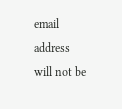email address will not be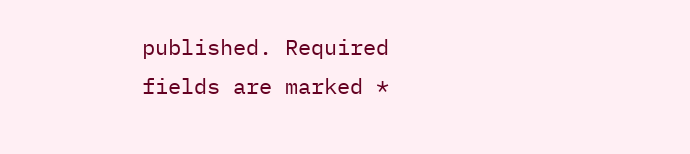published. Required fields are marked *